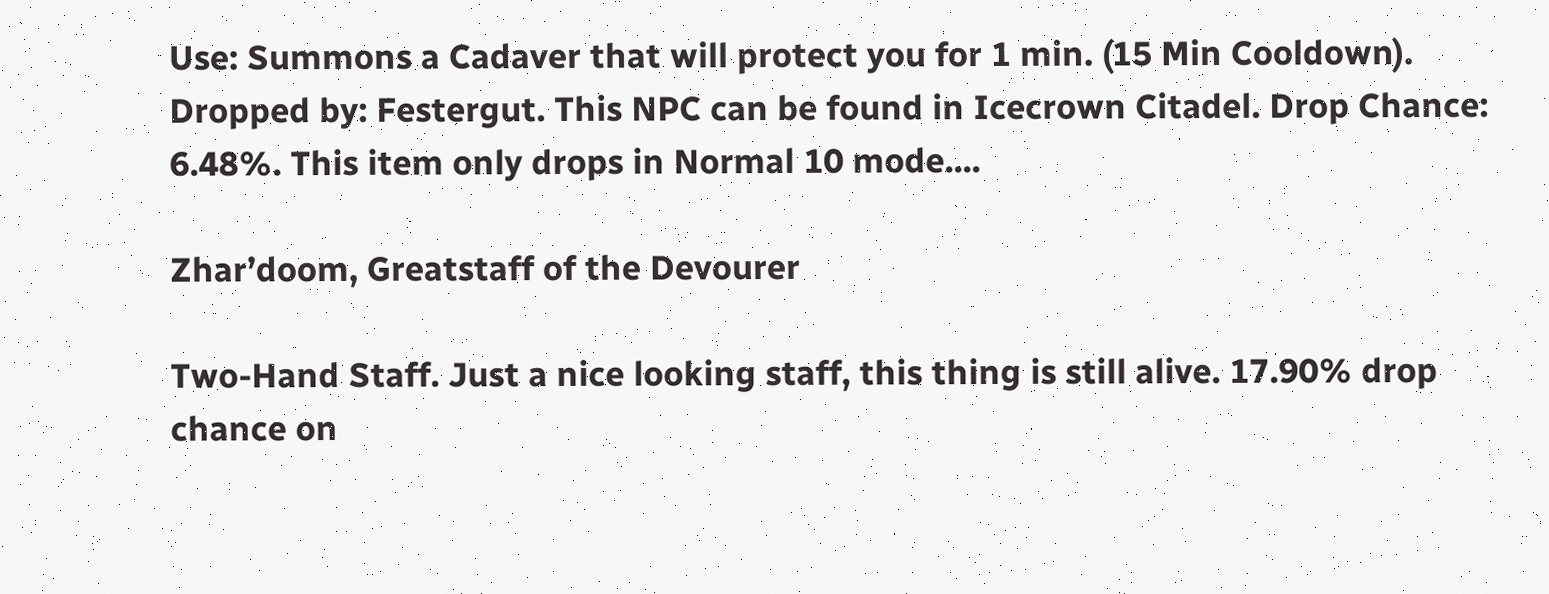Use: Summons a Cadaver that will protect you for 1 min. (15 Min Cooldown). Dropped by: Festergut. This NPC can be found in Icecrown Citadel. Drop Chance: 6.48%. This item only drops in Normal 10 mode....

Zhar’doom, Greatstaff of the Devourer

Two-Hand Staff. Just a nice looking staff, this thing is still alive. 17.90% drop chance on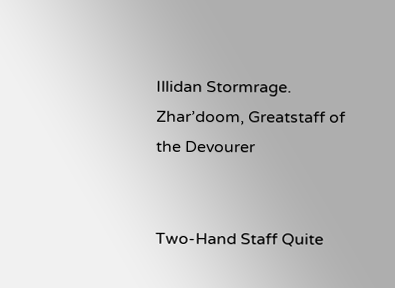Illidan Stormrage.   Zhar’doom, Greatstaff of the Devourer


Two-Hand Staff Quite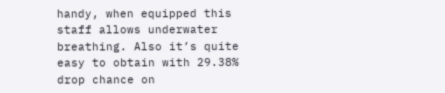handy, when equipped this staff allows underwater breathing. Also it’s quite easy to obtain with 29.38% drop chance on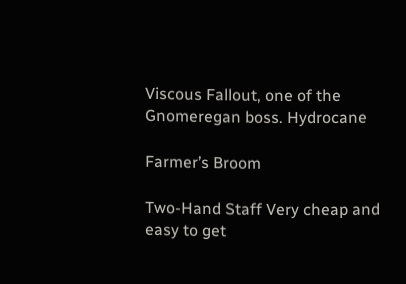Viscous Fallout, one of the Gnomeregan boss. Hydrocane

Farmer’s Broom

Two-Hand Staff Very cheap and easy to get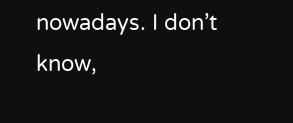nowadays. I don’t know,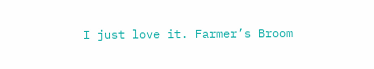I just love it. Farmer’s Broom